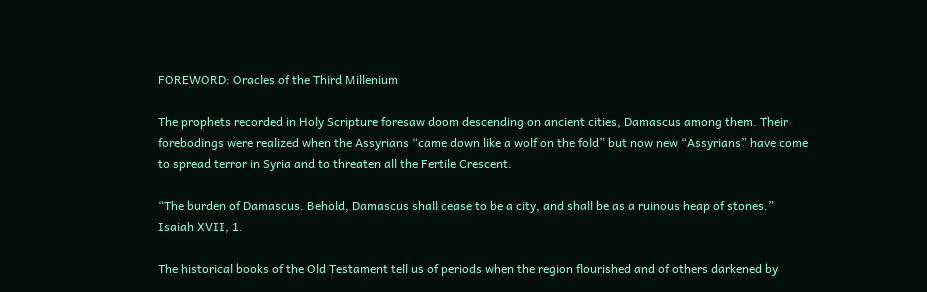FOREWORD: Oracles of the Third Millenium

The prophets recorded in Holy Scripture foresaw doom descending on ancient cities, Damascus among them. Their forebodings were realized when the Assyrians “came down like a wolf on the fold” but now new “Assyrians” have come to spread terror in Syria and to threaten all the Fertile Crescent.

“The burden of Damascus. Behold, Damascus shall cease to be a city, and shall be as a ruinous heap of stones.” Isaiah XVII, 1.

The historical books of the Old Testament tell us of periods when the region flourished and of others darkened by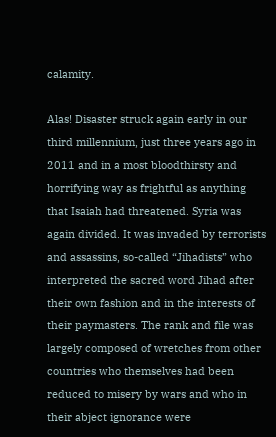calamity.

Alas! Disaster struck again early in our third millennium, just three years ago in 2011 and in a most bloodthirsty and horrifying way as frightful as anything that Isaiah had threatened. Syria was again divided. It was invaded by terrorists and assassins, so-called “Jihadists” who interpreted the sacred word Jihad after their own fashion and in the interests of their paymasters. The rank and file was largely composed of wretches from other countries who themselves had been reduced to misery by wars and who in their abject ignorance were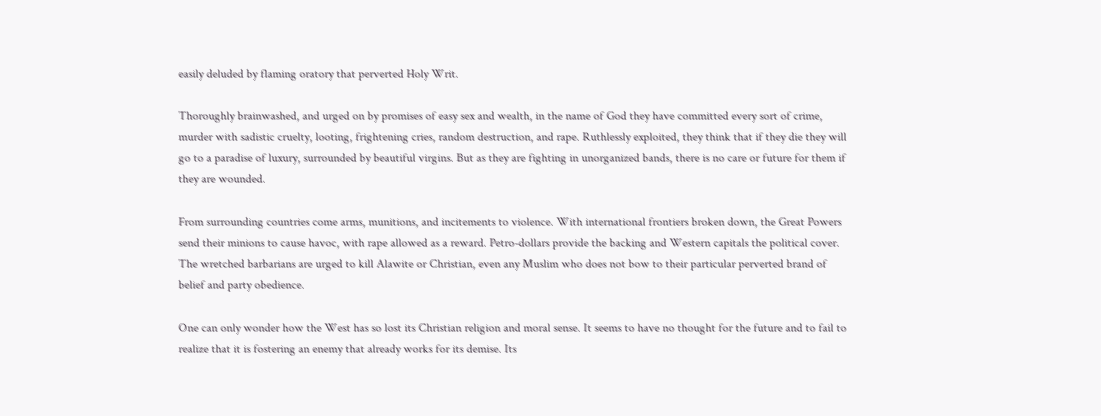easily deluded by flaming oratory that perverted Holy Writ.

Thoroughly brainwashed, and urged on by promises of easy sex and wealth, in the name of God they have committed every sort of crime, murder with sadistic cruelty, looting, frightening cries, random destruction, and rape. Ruthlessly exploited, they think that if they die they will go to a paradise of luxury, surrounded by beautiful virgins. But as they are fighting in unorganized bands, there is no care or future for them if they are wounded.

From surrounding countries come arms, munitions, and incitements to violence. With international frontiers broken down, the Great Powers send their minions to cause havoc, with rape allowed as a reward. Petro-dollars provide the backing and Western capitals the political cover. The wretched barbarians are urged to kill Alawite or Christian, even any Muslim who does not bow to their particular perverted brand of belief and party obedience.

One can only wonder how the West has so lost its Christian religion and moral sense. It seems to have no thought for the future and to fail to realize that it is fostering an enemy that already works for its demise. Its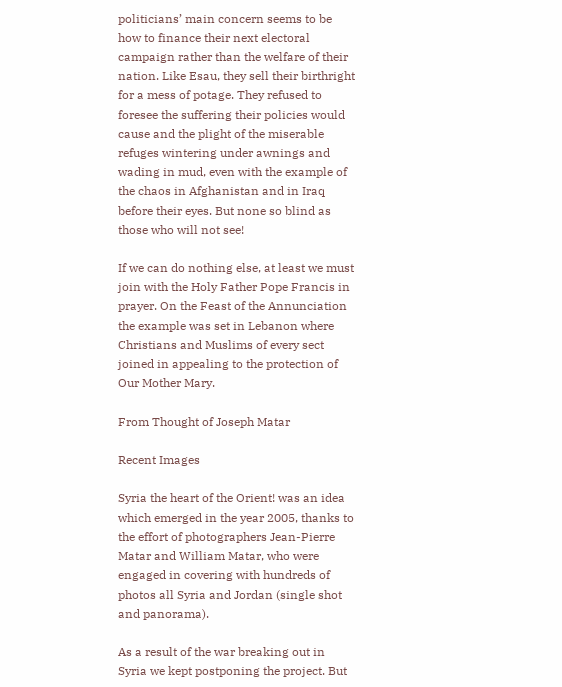politicians’ main concern seems to be how to finance their next electoral campaign rather than the welfare of their nation. Like Esau, they sell their birthright for a mess of potage. They refused to foresee the suffering their policies would cause and the plight of the miserable refuges wintering under awnings and wading in mud, even with the example of the chaos in Afghanistan and in Iraq before their eyes. But none so blind as those who will not see!

If we can do nothing else, at least we must join with the Holy Father Pope Francis in prayer. On the Feast of the Annunciation the example was set in Lebanon where Christians and Muslims of every sect joined in appealing to the protection of Our Mother Mary.

From Thought of Joseph Matar

Recent Images

Syria the heart of the Orient! was an idea which emerged in the year 2005, thanks to the effort of photographers Jean-Pierre Matar and William Matar, who were engaged in covering with hundreds of photos all Syria and Jordan (single shot and panorama).

As a result of the war breaking out in Syria we kept postponing the project. But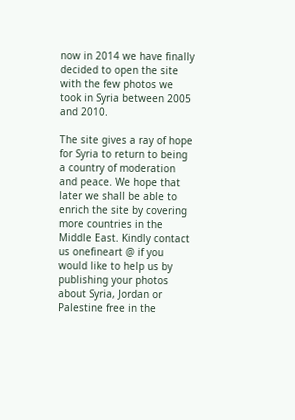now in 2014 we have finally decided to open the site with the few photos we took in Syria between 2005 and 2010.

The site gives a ray of hope for Syria to return to being a country of moderation and peace. We hope that later we shall be able to enrich the site by covering more countries in the Middle East. Kindly contact us onefineart @ if you would like to help us by publishing your photos about Syria, Jordan or Palestine free in the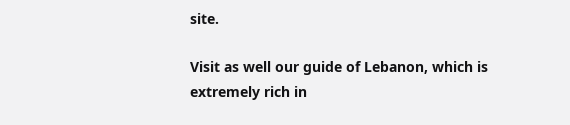site.

Visit as well our guide of Lebanon, which is extremely rich in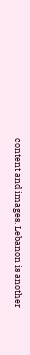content and images. Lebanon is another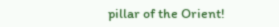pillar of the Orient!